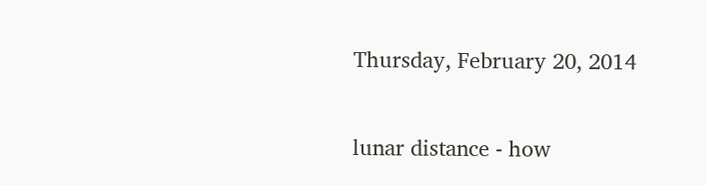Thursday, February 20, 2014

lunar distance - how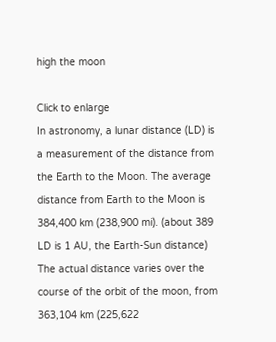high the moon

Click to enlarge
In astronomy, a lunar distance (LD) is a measurement of the distance from the Earth to the Moon. The average distance from Earth to the Moon is 384,400 km (238,900 mi). (about 389 LD is 1 AU, the Earth-Sun distance) The actual distance varies over the course of the orbit of the moon, from 363,104 km (225,622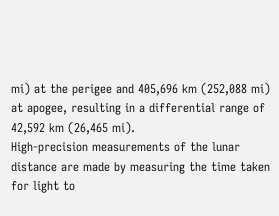mi) at the perigee and 405,696 km (252,088 mi) at apogee, resulting in a differential range of 42,592 km (26,465 mi).
High-precision measurements of the lunar distance are made by measuring the time taken for light to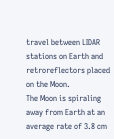travel between LIDAR stations on Earth and retroreflectors placed on the Moon.
The Moon is spiraling away from Earth at an average rate of 3.8 cm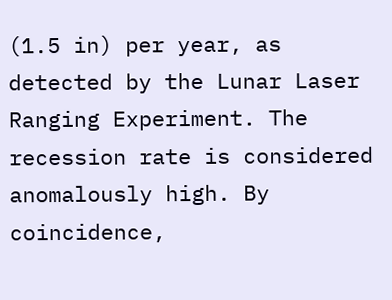(1.5 in) per year, as detected by the Lunar Laser Ranging Experiment. The recession rate is considered anomalously high. By coincidence,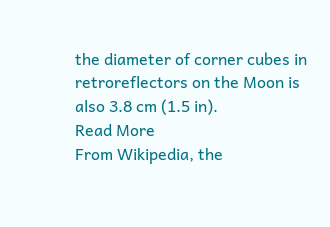the diameter of corner cubes in retroreflectors on the Moon is also 3.8 cm (1.5 in).
Read More
From Wikipedia, the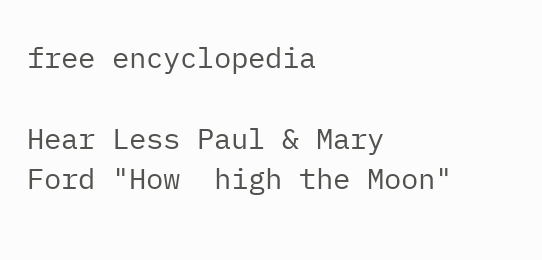free encyclopedia

Hear Less Paul & Mary Ford "How  high the Moon"